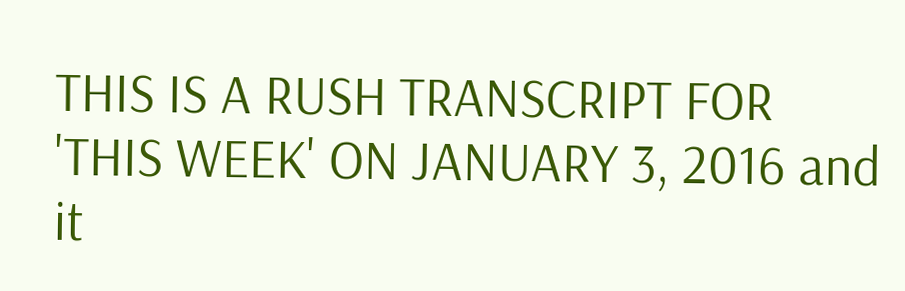THIS IS A RUSH TRANSCRIPT FOR 'THIS WEEK' ON JANUARY 3, 2016 and it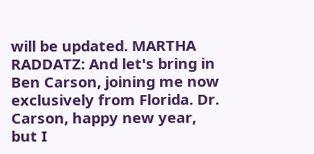will be updated. MARTHA RADDATZ: And let's bring in Ben Carson, joining me now exclusively from Florida. Dr. Carson, happy new year, but I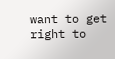want to get right to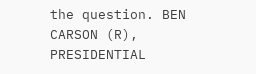the question. BEN CARSON (R), PRESIDENTIAL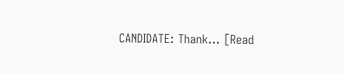CANDIDATE: Thank... [Read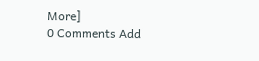More]
0 Comments Add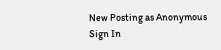New Posting as Anonymous Sign In